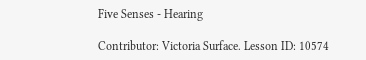Five Senses - Hearing

Contributor: Victoria Surface. Lesson ID: 10574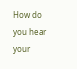How do you hear your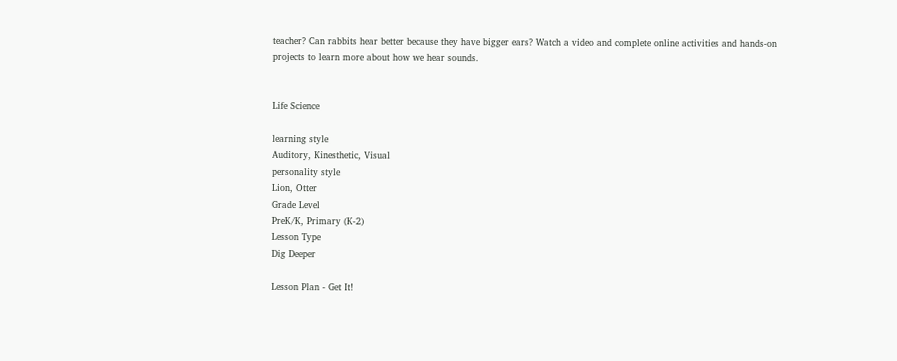teacher? Can rabbits hear better because they have bigger ears? Watch a video and complete online activities and hands-on projects to learn more about how we hear sounds.


Life Science

learning style
Auditory, Kinesthetic, Visual
personality style
Lion, Otter
Grade Level
PreK/K, Primary (K-2)
Lesson Type
Dig Deeper

Lesson Plan - Get It!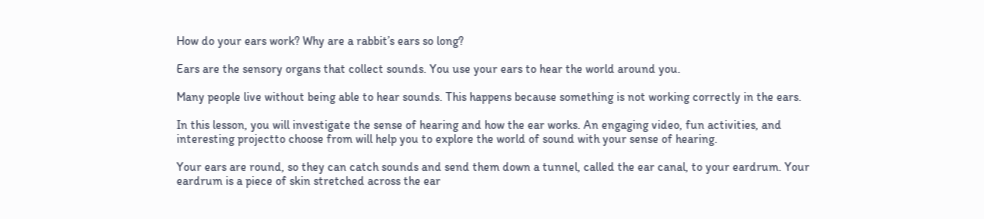How do your ears work? Why are a rabbit’s ears so long?

Ears are the sensory organs that collect sounds. You use your ears to hear the world around you.

Many people live without being able to hear sounds. This happens because something is not working correctly in the ears.

In this lesson, you will investigate the sense of hearing and how the ear works. An engaging video, fun activities, and interesting projectto choose from will help you to explore the world of sound with your sense of hearing.

Your ears are round, so they can catch sounds and send them down a tunnel, called the ear canal, to your eardrum. Your eardrum is a piece of skin stretched across the ear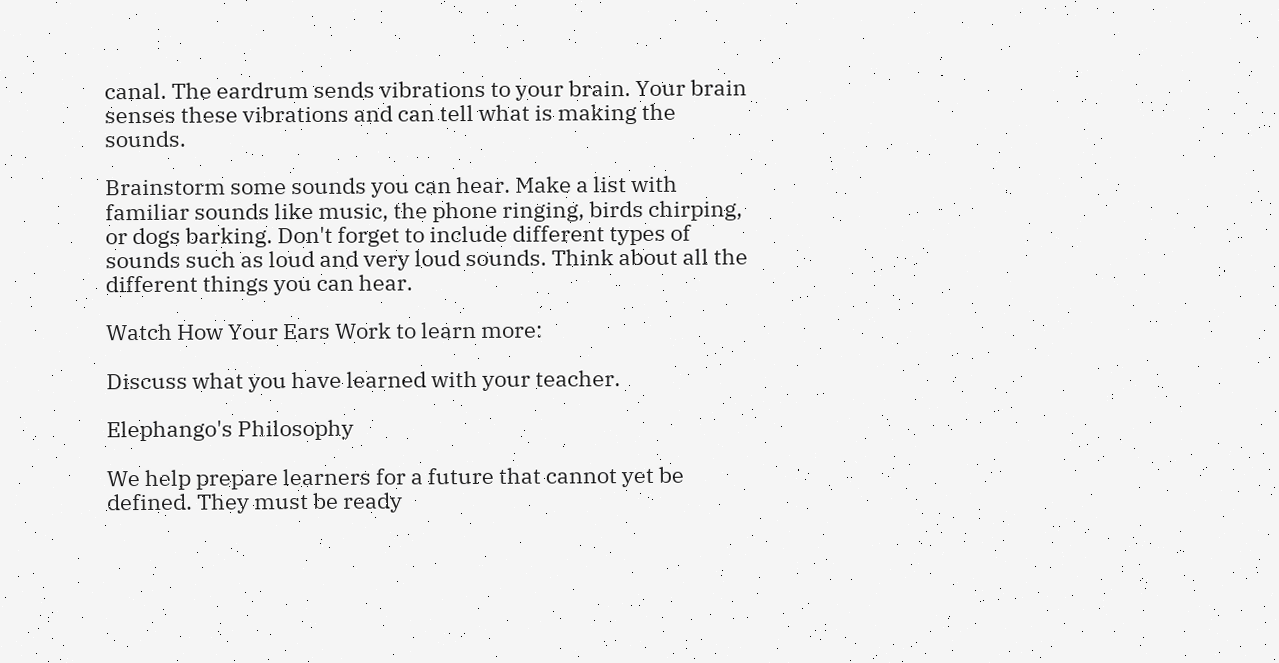canal. The eardrum sends vibrations to your brain. Your brain senses these vibrations and can tell what is making the sounds.

Brainstorm some sounds you can hear. Make a list with familiar sounds like music, the phone ringing, birds chirping, or dogs barking. Don't forget to include different types of sounds such as loud and very loud sounds. Think about all the different things you can hear.

Watch How Your Ears Work to learn more:

Discuss what you have learned with your teacher.

Elephango's Philosophy

We help prepare learners for a future that cannot yet be defined. They must be ready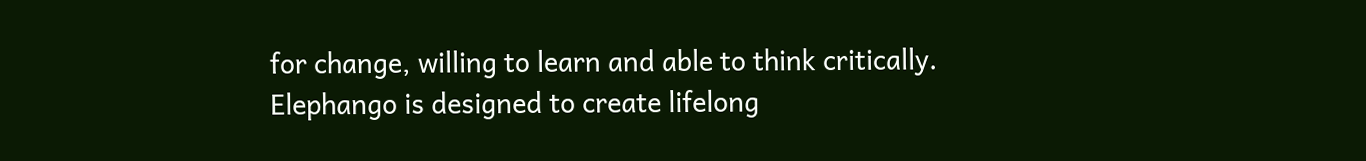for change, willing to learn and able to think critically. Elephango is designed to create lifelong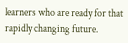learners who are ready for that rapidly changing future.